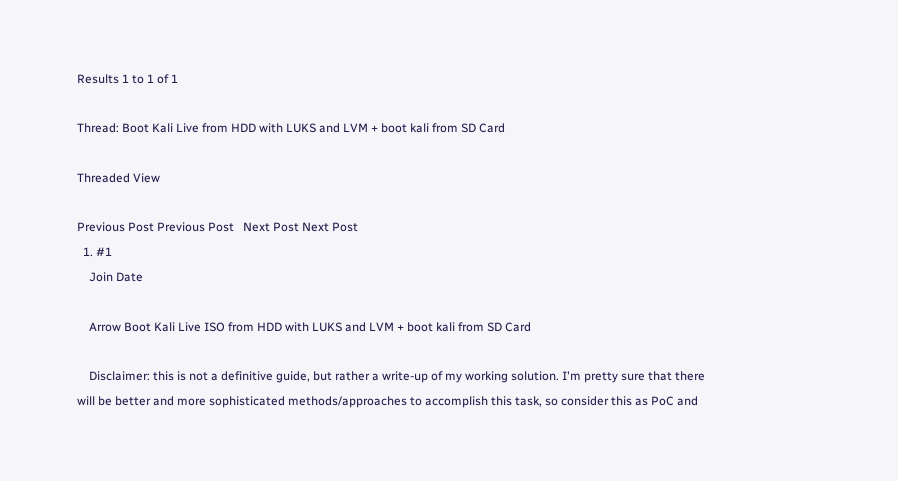Results 1 to 1 of 1

Thread: Boot Kali Live from HDD with LUKS and LVM + boot kali from SD Card

Threaded View

Previous Post Previous Post   Next Post Next Post
  1. #1
    Join Date

    Arrow Boot Kali Live ISO from HDD with LUKS and LVM + boot kali from SD Card

    Disclaimer: this is not a definitive guide, but rather a write-up of my working solution. I'm pretty sure that there will be better and more sophisticated methods/approaches to accomplish this task, so consider this as PoC and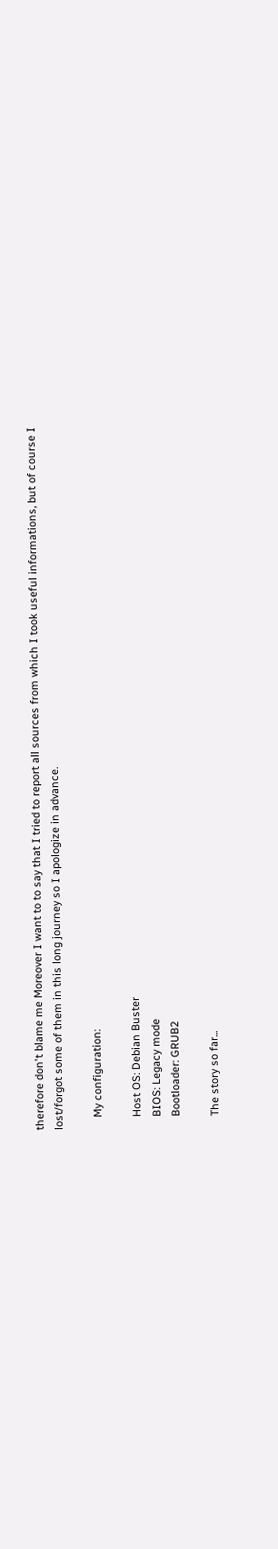therefore don't blame me Moreover I want to to say that I tried to report all sources from which I took useful informations, but of course I lost/forgot some of them in this long journey so I apologize in advance.

    My configuration:

    Host OS: Debian Buster
    BIOS: Legacy mode
    Bootloader: GRUB2

    The story so far...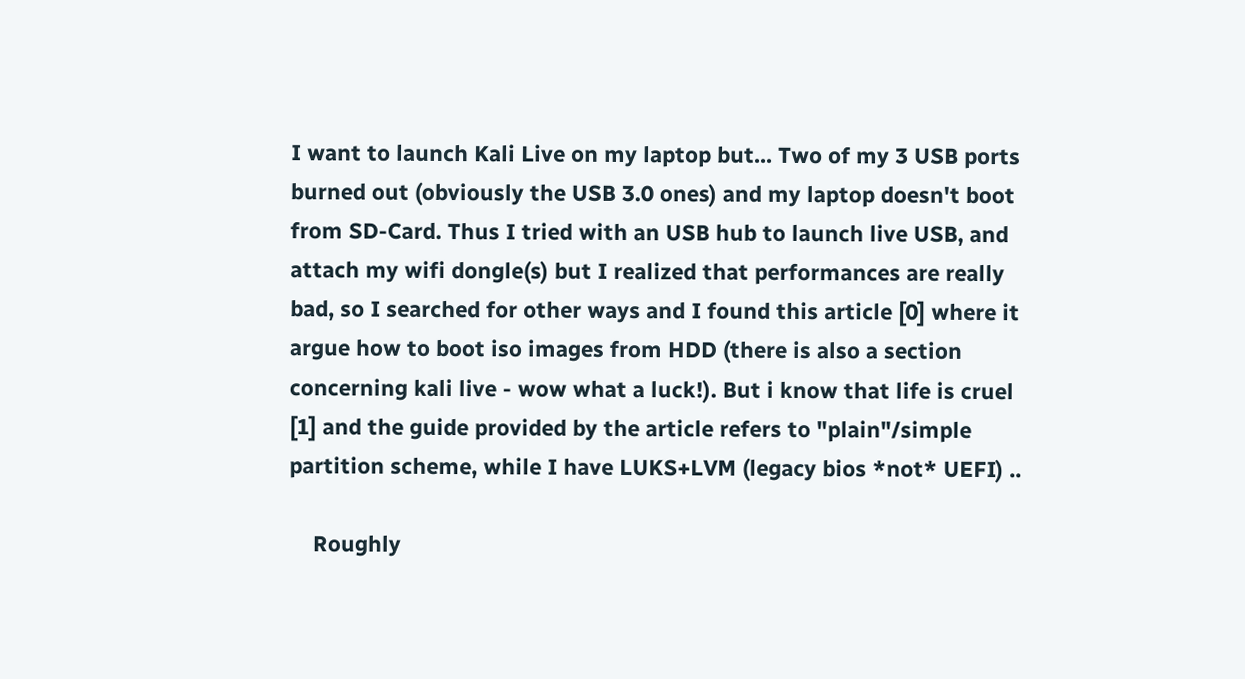I want to launch Kali Live on my laptop but... Two of my 3 USB ports burned out (obviously the USB 3.0 ones) and my laptop doesn't boot from SD-Card. Thus I tried with an USB hub to launch live USB, and attach my wifi dongle(s) but I realized that performances are really bad, so I searched for other ways and I found this article [0] where it argue how to boot iso images from HDD (there is also a section concerning kali live - wow what a luck!). But i know that life is cruel [1] and the guide provided by the article refers to "plain"/simple partition scheme, while I have LUKS+LVM (legacy bios *not* UEFI) ..

    Roughly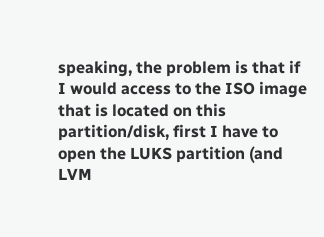speaking, the problem is that if I would access to the ISO image that is located on this partition/disk, first I have to open the LUKS partition (and LVM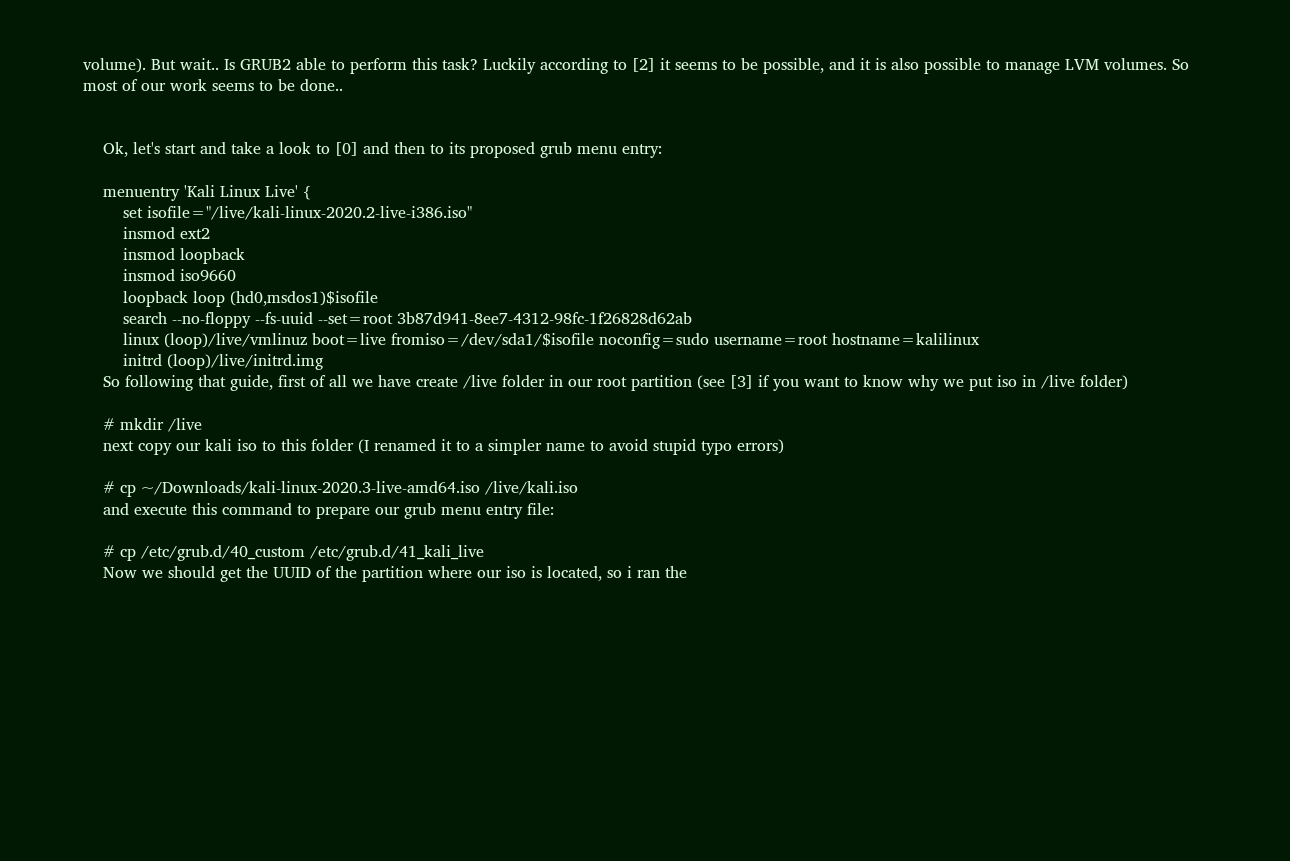volume). But wait.. Is GRUB2 able to perform this task? Luckily according to [2] it seems to be possible, and it is also possible to manage LVM volumes. So most of our work seems to be done..


    Ok, let's start and take a look to [0] and then to its proposed grub menu entry:

    menuentry 'Kali Linux Live' {
        set isofile="/live/kali-linux-2020.2-live-i386.iso"
        insmod ext2
        insmod loopback
        insmod iso9660
        loopback loop (hd0,msdos1)$isofile
        search --no-floppy --fs-uuid --set=root 3b87d941-8ee7-4312-98fc-1f26828d62ab
        linux (loop)/live/vmlinuz boot=live fromiso=/dev/sda1/$isofile noconfig=sudo username=root hostname=kalilinux
        initrd (loop)/live/initrd.img
    So following that guide, first of all we have create /live folder in our root partition (see [3] if you want to know why we put iso in /live folder)

    # mkdir /live
    next copy our kali iso to this folder (I renamed it to a simpler name to avoid stupid typo errors)

    # cp ~/Downloads/kali-linux-2020.3-live-amd64.iso /live/kali.iso
    and execute this command to prepare our grub menu entry file:

    # cp /etc/grub.d/40_custom /etc/grub.d/41_kali_live
    Now we should get the UUID of the partition where our iso is located, so i ran the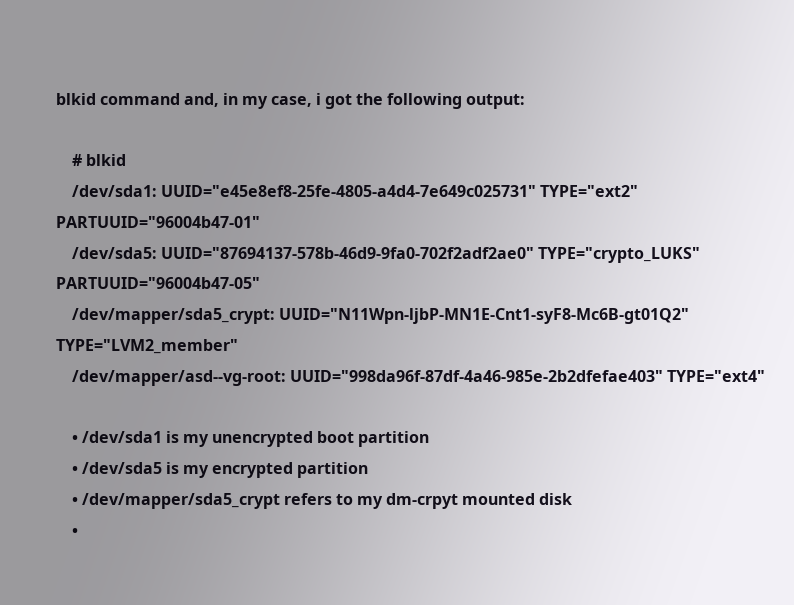blkid command and, in my case, i got the following output:

    # blkid
    /dev/sda1: UUID="e45e8ef8-25fe-4805-a4d4-7e649c025731" TYPE="ext2" PARTUUID="96004b47-01"
    /dev/sda5: UUID="87694137-578b-46d9-9fa0-702f2adf2ae0" TYPE="crypto_LUKS" PARTUUID="96004b47-05"
    /dev/mapper/sda5_crypt: UUID="N11Wpn-ljbP-MN1E-Cnt1-syF8-Mc6B-gt01Q2" TYPE="LVM2_member"
    /dev/mapper/asd--vg-root: UUID="998da96f-87df-4a46-985e-2b2dfefae403" TYPE="ext4"

    • /dev/sda1 is my unencrypted boot partition
    • /dev/sda5 is my encrypted partition
    • /dev/mapper/sda5_crypt refers to my dm-crpyt mounted disk
    •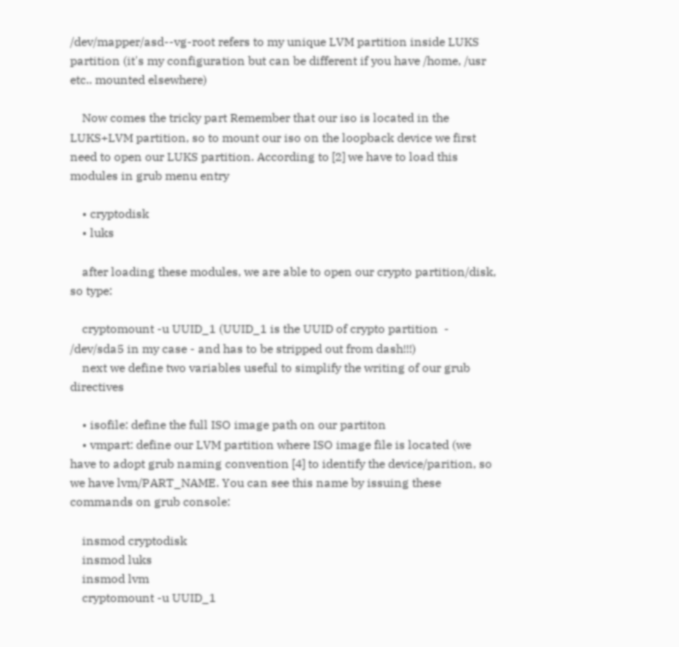/dev/mapper/asd--vg-root refers to my unique LVM partition inside LUKS partition (it's my configuration but can be different if you have /home, /usr etc.. mounted elsewhere)

    Now comes the tricky part Remember that our iso is located in the LUKS+LVM partition, so to mount our iso on the loopback device we first need to open our LUKS partition. According to [2] we have to load this modules in grub menu entry

    • cryptodisk
    • luks

    after loading these modules, we are able to open our crypto partition/disk, so type:

    cryptomount -u UUID_1 (UUID_1 is the UUID of crypto partition  - /dev/sda5 in my case - and has to be stripped out from dash!!!)
    next we define two variables useful to simplify the writing of our grub directives

    • isofile: define the full ISO image path on our partiton
    • vmpart: define our LVM partition where ISO image file is located (we have to adopt grub naming convention [4] to identify the device/parition, so we have lvm/PART_NAME. You can see this name by issuing these commands on grub console:

    insmod cryptodisk
    insmod luks
    insmod lvm
    cryptomount -u UUID_1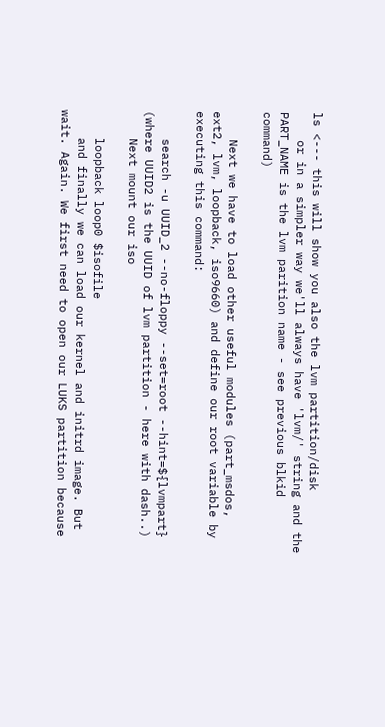ls <--- this will show you also the lvm partition/disk
    or in a simpler way we'll always have 'lvm/' string and the PART_NAME is the lvm parition name - see previous blkid command)

    Next we have to load other useful modules (part_msdos, ext2, lvm, loopback, iso9660) and define our root variable by executing this command:

    search -u UUID_2 --no-floppy --set=root --hint=${lvmpart} (where UUID2 is the UUID of lvm partition - here with dash..)
    Next mount our iso

    loopback loop0 $isofile
    and finally we can load our kernel and initrd image. But wait. Again. We first need to open our LUKS partition because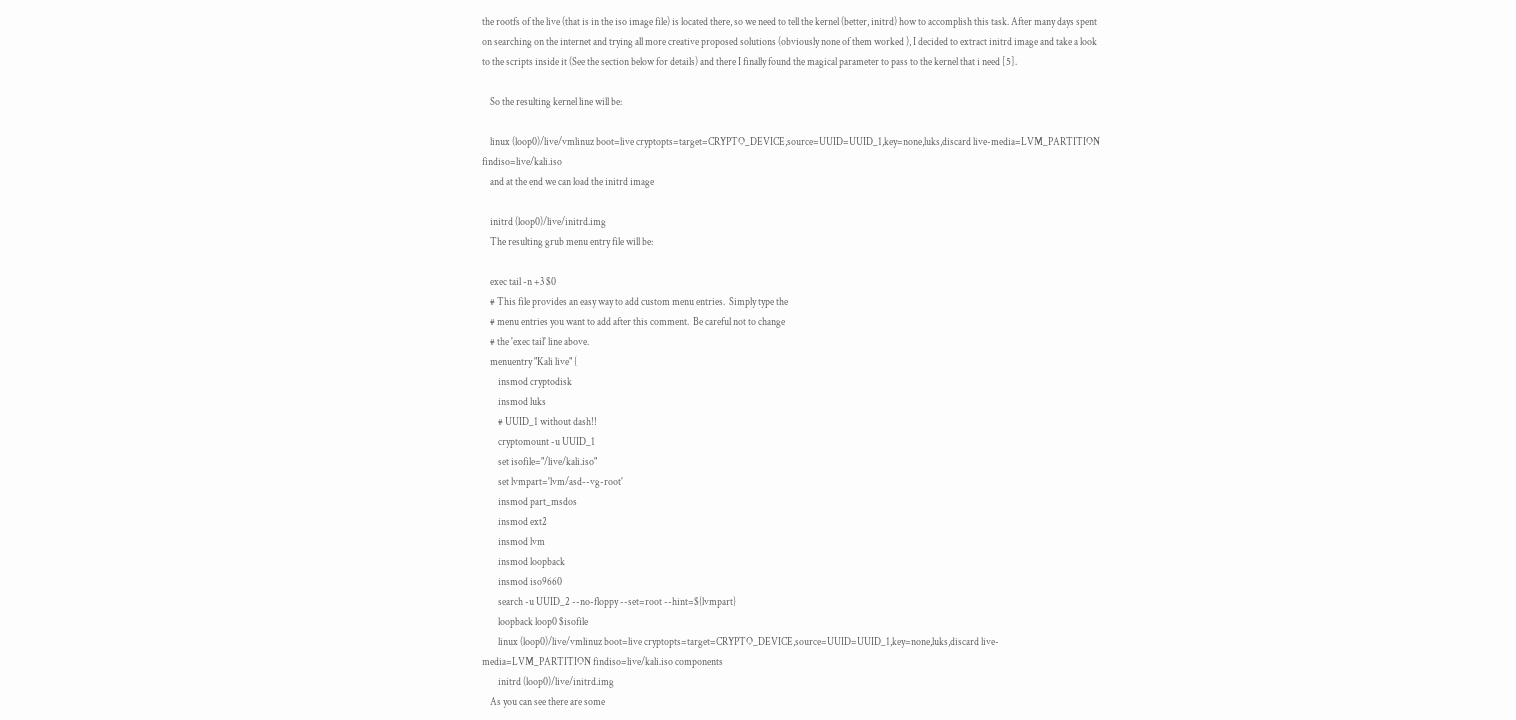the rootfs of the live (that is in the iso image file) is located there, so we need to tell the kernel (better, initrd) how to accomplish this task. After many days spent on searching on the internet and trying all more creative proposed solutions (obviously none of them worked ), I decided to extract initrd image and take a look to the scripts inside it (See the section below for details) and there I finally found the magical parameter to pass to the kernel that i need [5].

    So the resulting kernel line will be:

    linux (loop0)/live/vmlinuz boot=live cryptopts=target=CRYPTO_DEVICE,source=UUID=UUID_1,key=none,luks,discard live-media=LVM_PARTITION findiso=live/kali.iso
    and at the end we can load the initrd image

    initrd (loop0)/live/initrd.img
    The resulting grub menu entry file will be:

    exec tail -n +3 $0
    # This file provides an easy way to add custom menu entries.  Simply type the
    # menu entries you want to add after this comment.  Be careful not to change
    # the 'exec tail' line above.
    menuentry "Kali live" {
        insmod cryptodisk
        insmod luks
        # UUID_1 without dash!!
        cryptomount -u UUID_1
        set isofile="/live/kali.iso"
        set lvmpart='lvm/asd--vg-root'
        insmod part_msdos
        insmod ext2
        insmod lvm
        insmod loopback
        insmod iso9660
        search -u UUID_2 --no-floppy --set=root --hint=${lvmpart}
        loopback loop0 $isofile
        linux (loop0)/live/vmlinuz boot=live cryptopts=target=CRYPTO_DEVICE,source=UUID=UUID_1,key=none,luks,discard live-media=LVM_PARTITION findiso=live/kali.iso components
        initrd (loop0)/live/initrd.img
    As you can see there are some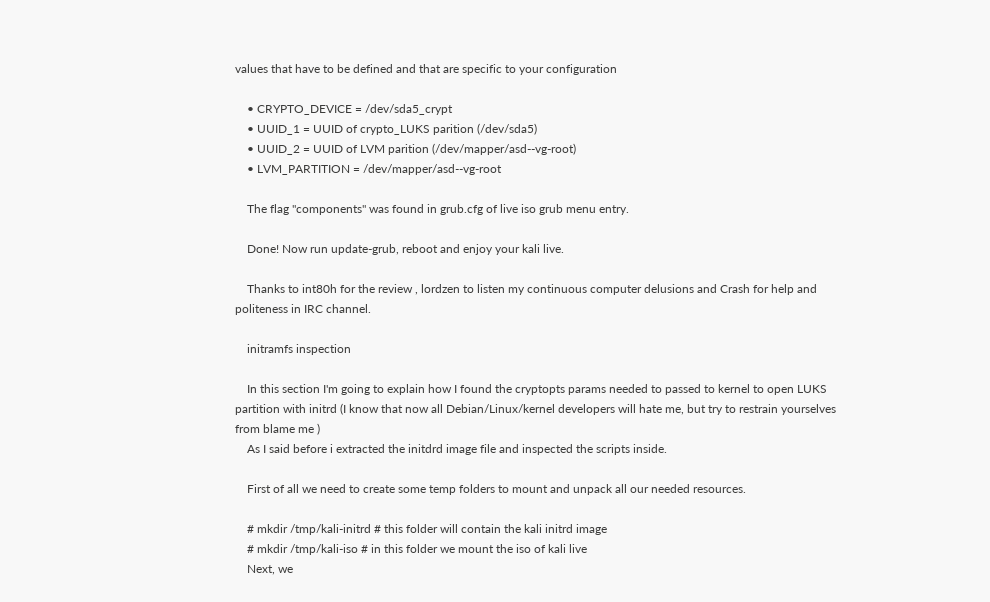values that have to be defined and that are specific to your configuration

    • CRYPTO_DEVICE = /dev/sda5_crypt
    • UUID_1 = UUID of crypto_LUKS parition (/dev/sda5)
    • UUID_2 = UUID of LVM parition (/dev/mapper/asd--vg-root)
    • LVM_PARTITION = /dev/mapper/asd--vg-root

    The flag "components" was found in grub.cfg of live iso grub menu entry.

    Done! Now run update-grub, reboot and enjoy your kali live.

    Thanks to int80h for the review , lordzen to listen my continuous computer delusions and Crash for help and politeness in IRC channel.

    initramfs inspection

    In this section I'm going to explain how I found the cryptopts params needed to passed to kernel to open LUKS partition with initrd (I know that now all Debian/Linux/kernel developers will hate me, but try to restrain yourselves from blame me )
    As I said before i extracted the initdrd image file and inspected the scripts inside.

    First of all we need to create some temp folders to mount and unpack all our needed resources.

    # mkdir /tmp/kali-initrd # this folder will contain the kali initrd image
    # mkdir /tmp/kali-iso # in this folder we mount the iso of kali live
    Next, we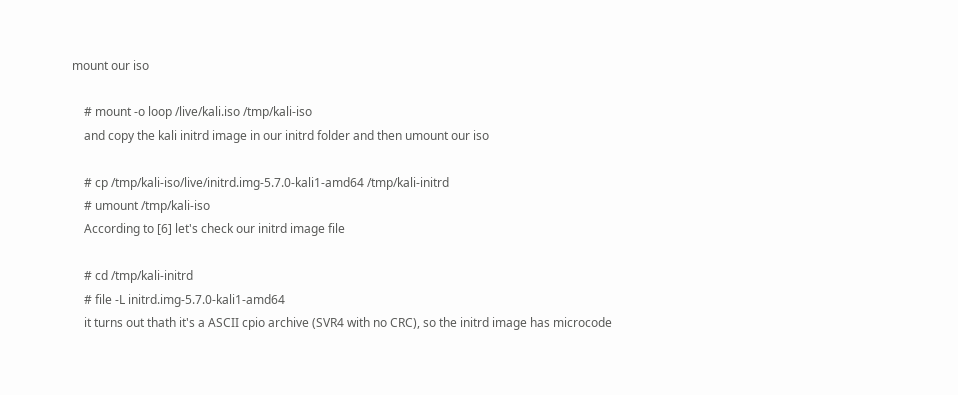mount our iso

    # mount -o loop /live/kali.iso /tmp/kali-iso
    and copy the kali initrd image in our initrd folder and then umount our iso

    # cp /tmp/kali-iso/live/initrd.img-5.7.0-kali1-amd64 /tmp/kali-initrd
    # umount /tmp/kali-iso
    According to [6] let's check our initrd image file

    # cd /tmp/kali-initrd
    # file -L initrd.img-5.7.0-kali1-amd64
    it turns out thath it's a ASCII cpio archive (SVR4 with no CRC), so the initrd image has microcode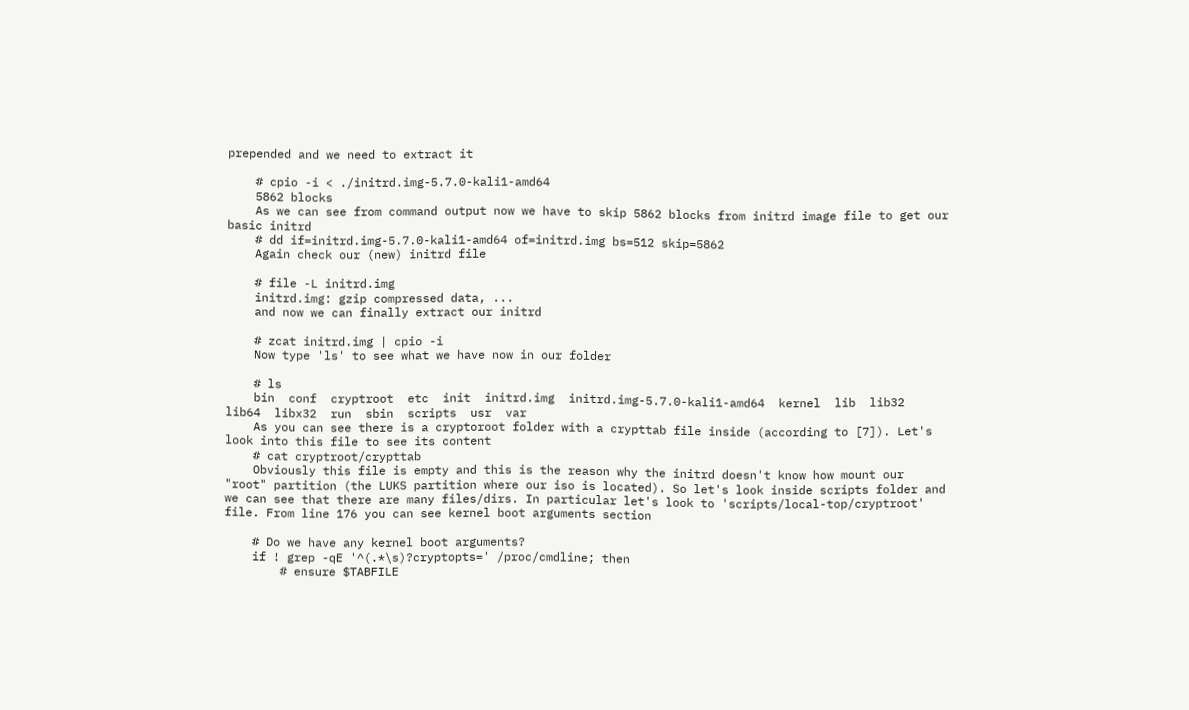prepended and we need to extract it

    # cpio -i < ./initrd.img-5.7.0-kali1-amd64
    5862 blocks
    As we can see from command output now we have to skip 5862 blocks from initrd image file to get our basic initrd
    # dd if=initrd.img-5.7.0-kali1-amd64 of=initrd.img bs=512 skip=5862
    Again check our (new) initrd file

    # file -L initrd.img
    initrd.img: gzip compressed data, ...
    and now we can finally extract our initrd

    # zcat initrd.img | cpio -i
    Now type 'ls' to see what we have now in our folder

    # ls
    bin  conf  cryptroot  etc  init  initrd.img  initrd.img-5.7.0-kali1-amd64  kernel  lib  lib32  lib64  libx32  run  sbin  scripts  usr  var
    As you can see there is a cryptoroot folder with a crypttab file inside (according to [7]). Let's look into this file to see its content
    # cat cryptroot/crypttab
    Obviously this file is empty and this is the reason why the initrd doesn't know how mount our "root" partition (the LUKS partition where our iso is located). So let's look inside scripts folder and we can see that there are many files/dirs. In particular let's look to 'scripts/local-top/cryptroot' file. From line 176 you can see kernel boot arguments section

    # Do we have any kernel boot arguments?
    if ! grep -qE '^(.*\s)?cryptopts=' /proc/cmdline; then
        # ensure $TABFILE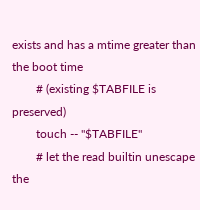exists and has a mtime greater than the boot time
        # (existing $TABFILE is preserved)
        touch -- "$TABFILE"
        # let the read builtin unescape the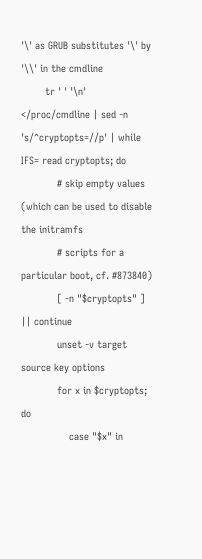'\' as GRUB substitutes '\' by '\\' in the cmdline
        tr ' ' '\n' </proc/cmdline | sed -n 's/^cryptopts=//p' | while IFS= read cryptopts; do
            # skip empty values (which can be used to disable the initramfs
            # scripts for a particular boot, cf. #873840)
            [ -n "$cryptopts" ] || continue
            unset -v target source key options
            for x in $cryptopts; do
                case "$x" in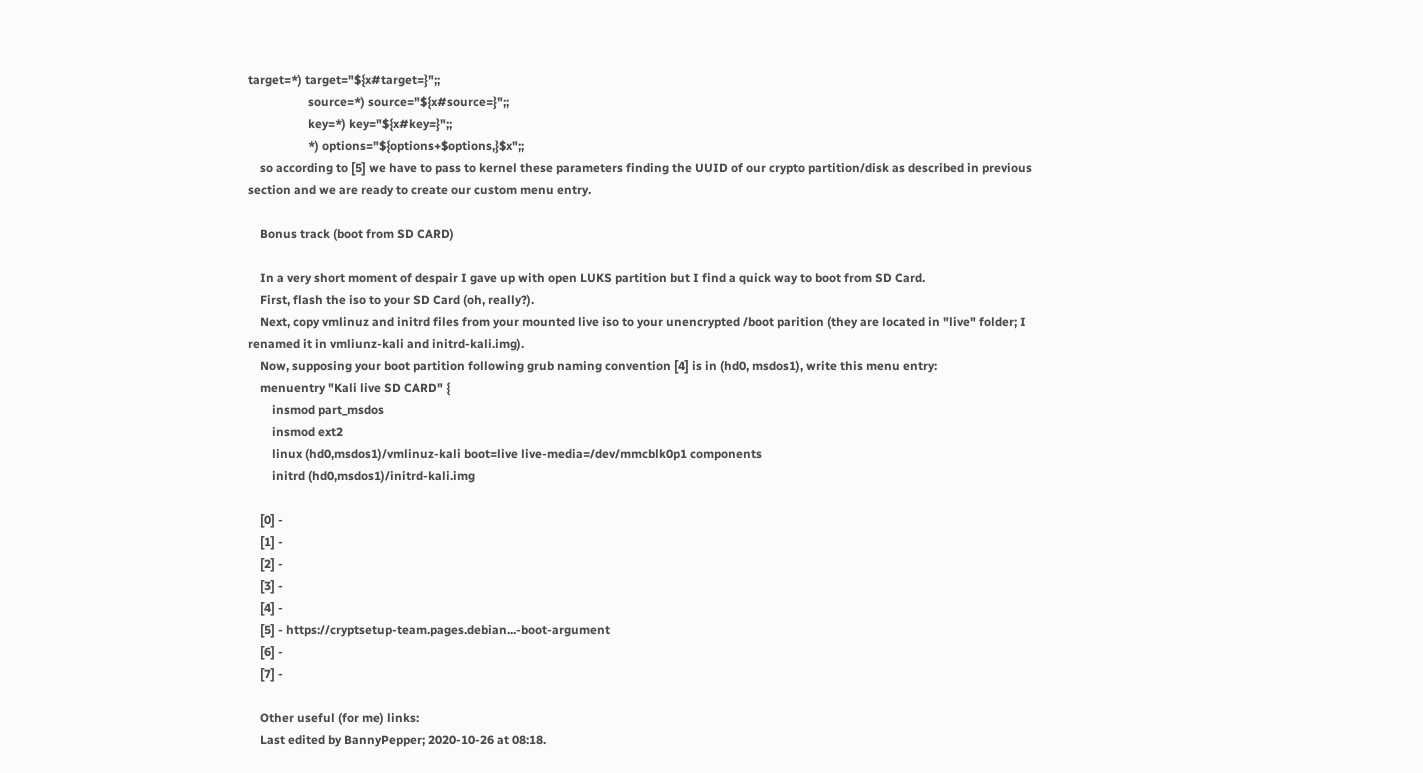target=*) target="${x#target=}";;
                    source=*) source="${x#source=}";;
                    key=*) key="${x#key=}";;
                    *) options="${options+$options,}$x";;
    so according to [5] we have to pass to kernel these parameters finding the UUID of our crypto partition/disk as described in previous section and we are ready to create our custom menu entry.

    Bonus track (boot from SD CARD)

    In a very short moment of despair I gave up with open LUKS partition but I find a quick way to boot from SD Card.
    First, flash the iso to your SD Card (oh, really?).
    Next, copy vmlinuz and initrd files from your mounted live iso to your unencrypted /boot parition (they are located in "live" folder; I renamed it in vmliunz-kali and initrd-kali.img).
    Now, supposing your boot partition following grub naming convention [4] is in (hd0, msdos1), write this menu entry:
    menuentry "Kali live SD CARD" {
        insmod part_msdos
        insmod ext2
        linux (hd0,msdos1)/vmlinuz-kali boot=live live-media=/dev/mmcblk0p1 components
        initrd (hd0,msdos1)/initrd-kali.img

    [0] -
    [1] -
    [2] -
    [3] -
    [4] -
    [5] - https://cryptsetup-team.pages.debian...-boot-argument
    [6] -
    [7] -

    Other useful (for me) links:
    Last edited by BannyPepper; 2020-10-26 at 08:18.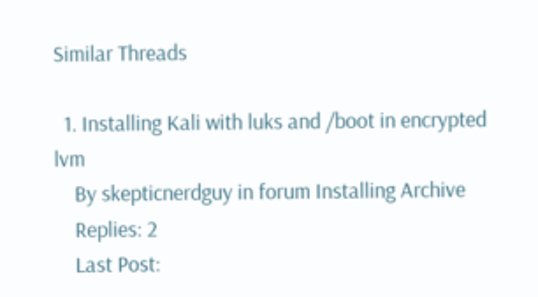Similar Threads

  1. Installing Kali with luks and /boot in encrypted lvm
    By skepticnerdguy in forum Installing Archive
    Replies: 2
    Last Post: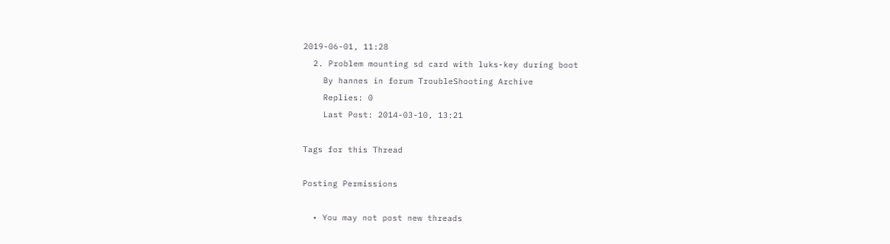2019-06-01, 11:28
  2. Problem mounting sd card with luks-key during boot
    By hannes in forum TroubleShooting Archive
    Replies: 0
    Last Post: 2014-03-10, 13:21

Tags for this Thread

Posting Permissions

  • You may not post new threads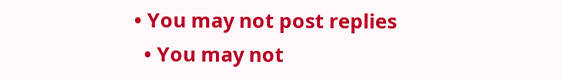• You may not post replies
  • You may not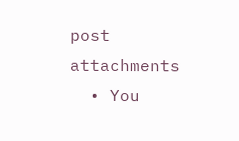post attachments
  • You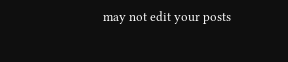may not edit your posts